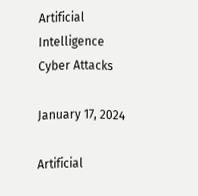Artificial Intelligence Cyber Attacks

January 17, 2024

Artificial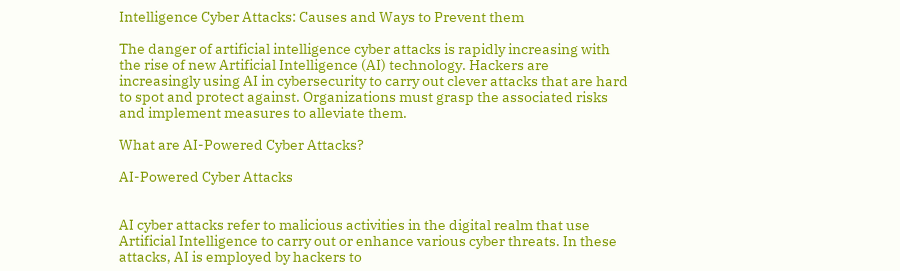Intelligence Cyber Attacks: Causes and Ways to Prevent them

The danger of artificial intelligence cyber attacks is rapidly increasing with the rise of new Artificial Intelligence (AI) technology. Hackers are increasingly using AI in cybersecurity to carry out clever attacks that are hard to spot and protect against. Organizations must grasp the associated risks and implement measures to alleviate them.

What are AI-Powered Cyber Attacks?

AI-Powered Cyber Attacks


AI cyber attacks refer to malicious activities in the digital realm that use Artificial Intelligence to carry out or enhance various cyber threats. In these attacks, AI is employed by hackers to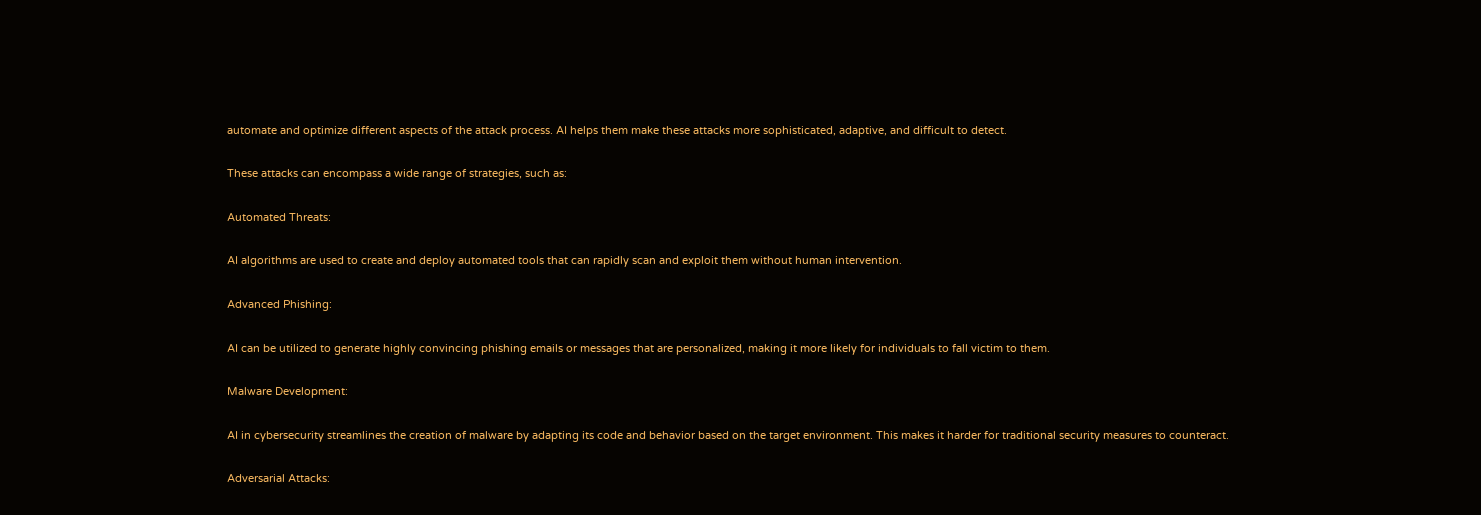automate and optimize different aspects of the attack process. AI helps them make these attacks more sophisticated, adaptive, and difficult to detect.

These attacks can encompass a wide range of strategies, such as:

Automated Threats:

AI algorithms are used to create and deploy automated tools that can rapidly scan and exploit them without human intervention.

Advanced Phishing:

AI can be utilized to generate highly convincing phishing emails or messages that are personalized, making it more likely for individuals to fall victim to them.

Malware Development:

AI in cybersecurity streamlines the creation of malware by adapting its code and behavior based on the target environment. This makes it harder for traditional security measures to counteract.

Adversarial Attacks: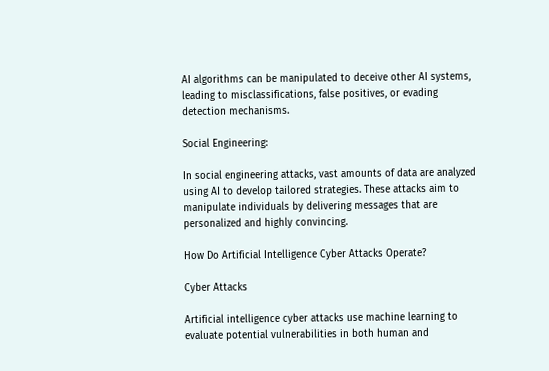AI algorithms can be manipulated to deceive other AI systems, leading to misclassifications, false positives, or evading detection mechanisms.

Social Engineering:

In social engineering attacks, vast amounts of data are analyzed using AI to develop tailored strategies. These attacks aim to manipulate individuals by delivering messages that are personalized and highly convincing.

How Do Artificial Intelligence Cyber Attacks Operate?

Cyber Attacks

Artificial intelligence cyber attacks use machine learning to evaluate potential vulnerabilities in both human and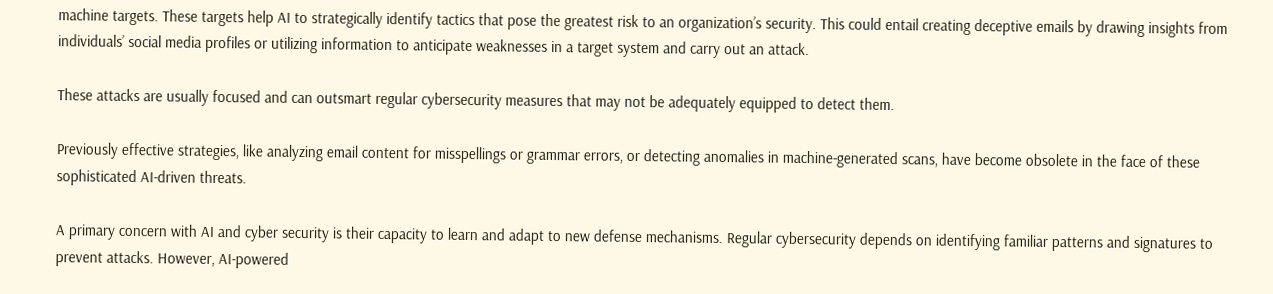machine targets. These targets help AI to strategically identify tactics that pose the greatest risk to an organization’s security. This could entail creating deceptive emails by drawing insights from individuals’ social media profiles or utilizing information to anticipate weaknesses in a target system and carry out an attack.

These attacks are usually focused and can outsmart regular cybersecurity measures that may not be adequately equipped to detect them.

Previously effective strategies, like analyzing email content for misspellings or grammar errors, or detecting anomalies in machine-generated scans, have become obsolete in the face of these sophisticated AI-driven threats.

A primary concern with AI and cyber security is their capacity to learn and adapt to new defense mechanisms. Regular cybersecurity depends on identifying familiar patterns and signatures to prevent attacks. However, AI-powered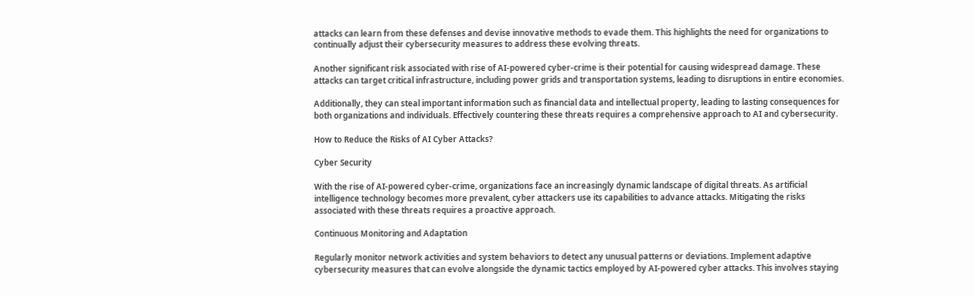attacks can learn from these defenses and devise innovative methods to evade them. This highlights the need for organizations to continually adjust their cybersecurity measures to address these evolving threats.

Another significant risk associated with rise of AI-powered cyber-crime is their potential for causing widespread damage. These attacks can target critical infrastructure, including power grids and transportation systems, leading to disruptions in entire economies.

Additionally, they can steal important information such as financial data and intellectual property, leading to lasting consequences for both organizations and individuals. Effectively countering these threats requires a comprehensive approach to AI and cybersecurity.

How to Reduce the Risks of AI Cyber Attacks?

Cyber Security

With the rise of AI-powered cyber-crime, organizations face an increasingly dynamic landscape of digital threats. As artificial intelligence technology becomes more prevalent, cyber attackers use its capabilities to advance attacks. Mitigating the risks associated with these threats requires a proactive approach.

Continuous Monitoring and Adaptation

Regularly monitor network activities and system behaviors to detect any unusual patterns or deviations. Implement adaptive cybersecurity measures that can evolve alongside the dynamic tactics employed by AI-powered cyber attacks. This involves staying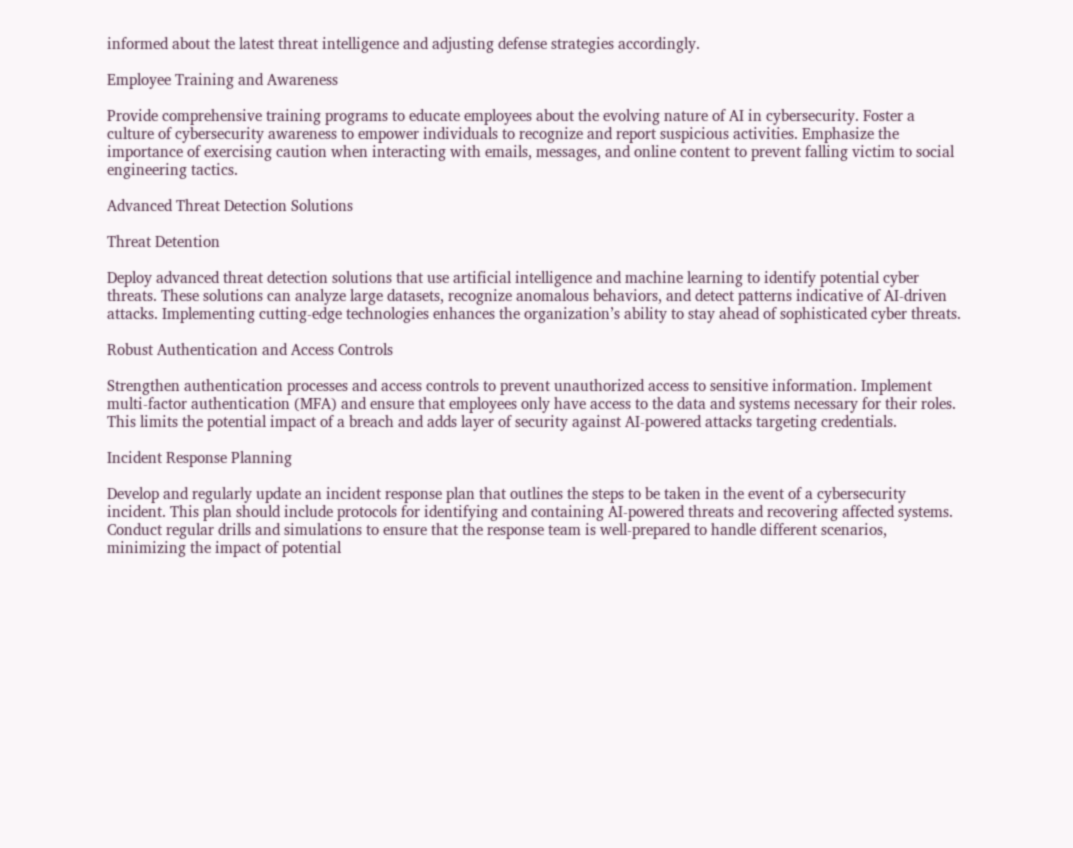informed about the latest threat intelligence and adjusting defense strategies accordingly.

Employee Training and Awareness

Provide comprehensive training programs to educate employees about the evolving nature of AI in cybersecurity. Foster a culture of cybersecurity awareness to empower individuals to recognize and report suspicious activities. Emphasize the importance of exercising caution when interacting with emails, messages, and online content to prevent falling victim to social engineering tactics.

Advanced Threat Detection Solutions

Threat Detention

Deploy advanced threat detection solutions that use artificial intelligence and machine learning to identify potential cyber threats. These solutions can analyze large datasets, recognize anomalous behaviors, and detect patterns indicative of AI-driven attacks. Implementing cutting-edge technologies enhances the organization’s ability to stay ahead of sophisticated cyber threats.

Robust Authentication and Access Controls

Strengthen authentication processes and access controls to prevent unauthorized access to sensitive information. Implement multi-factor authentication (MFA) and ensure that employees only have access to the data and systems necessary for their roles. This limits the potential impact of a breach and adds layer of security against AI-powered attacks targeting credentials.

Incident Response Planning

Develop and regularly update an incident response plan that outlines the steps to be taken in the event of a cybersecurity incident. This plan should include protocols for identifying and containing AI-powered threats and recovering affected systems. Conduct regular drills and simulations to ensure that the response team is well-prepared to handle different scenarios, minimizing the impact of potential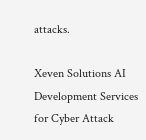attacks.

Xeven Solutions AI Development Services for Cyber Attack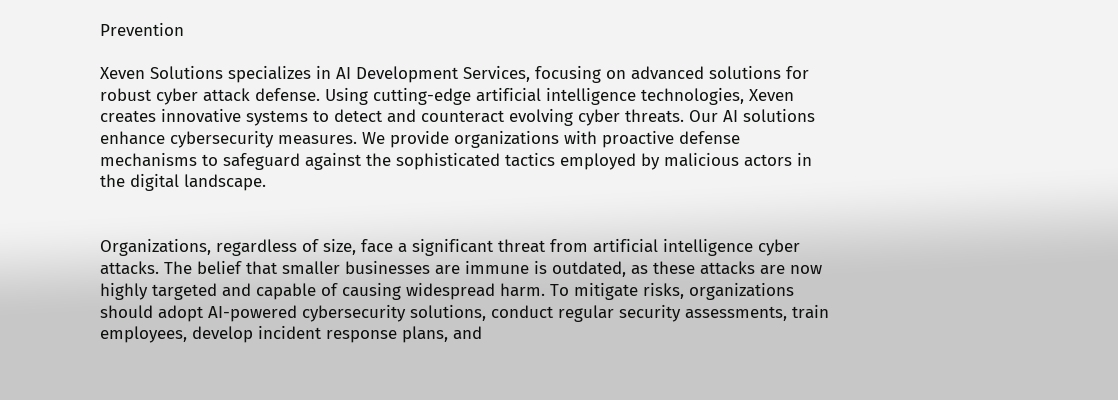Prevention

Xeven Solutions specializes in AI Development Services, focusing on advanced solutions for robust cyber attack defense. Using cutting-edge artificial intelligence technologies, Xeven creates innovative systems to detect and counteract evolving cyber threats. Our AI solutions enhance cybersecurity measures. We provide organizations with proactive defense mechanisms to safeguard against the sophisticated tactics employed by malicious actors in the digital landscape.


Organizations, regardless of size, face a significant threat from artificial intelligence cyber attacks. The belief that smaller businesses are immune is outdated, as these attacks are now highly targeted and capable of causing widespread harm. To mitigate risks, organizations should adopt AI-powered cybersecurity solutions, conduct regular security assessments, train employees, develop incident response plans, and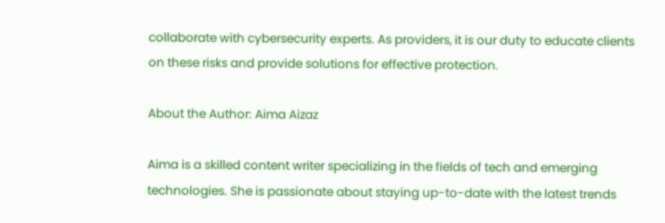collaborate with cybersecurity experts. As providers, it is our duty to educate clients on these risks and provide solutions for effective protection.

About the Author: Aima Aizaz

Aima is a skilled content writer specializing in the fields of tech and emerging technologies. She is passionate about staying up-to-date with the latest trends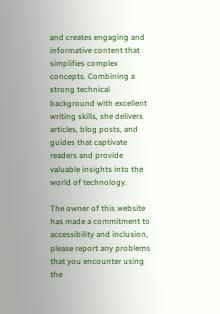and creates engaging and informative content that simplifies complex concepts. Combining a strong technical background with excellent writing skills, she delivers articles, blog posts, and guides that captivate readers and provide valuable insights into the world of technology.

The owner of this website has made a commitment to accessibility and inclusion, please report any problems that you encounter using the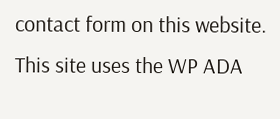contact form on this website. This site uses the WP ADA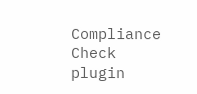Compliance Check plugin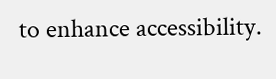to enhance accessibility.